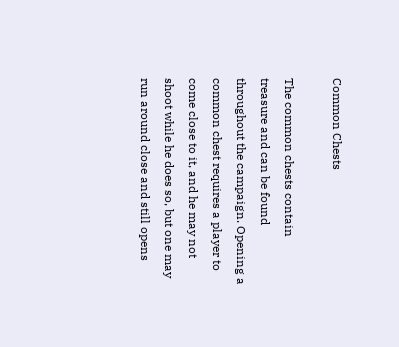Common Chests

The common chests contain treasure and can be found throughout the campaign. Opening a common chest requires a player to come close to it, and he may not shoot while he does so, but one may run around close and still opens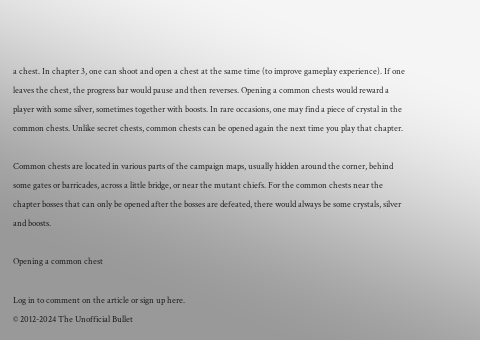a chest. In chapter 3, one can shoot and open a chest at the same time (to improve gameplay experience). If one leaves the chest, the progress bar would pause and then reverses. Opening a common chests would reward a player with some silver, sometimes together with boosts. In rare occasions, one may find a piece of crystal in the common chests. Unlike secret chests, common chests can be opened again the next time you play that chapter.

Common chests are located in various parts of the campaign maps, usually hidden around the corner, behind some gates or barricades, across a little bridge, or near the mutant chiefs. For the common chests near the chapter bosses that can only be opened after the bosses are defeated, there would always be some crystals, silver and boosts.

Opening a common chest

Log in to comment on the article or sign up here.
© 2012-2024 The Unofficial Bullet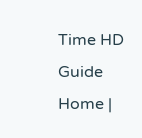Time HD Guide
Home |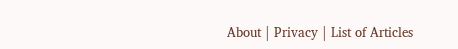About | Privacy | List of Articles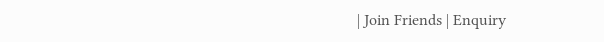| Join Friends | Enquiry